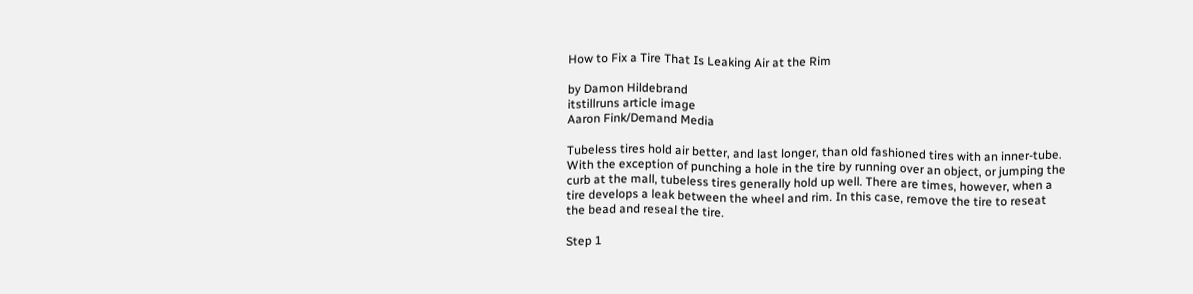How to Fix a Tire That Is Leaking Air at the Rim

by Damon Hildebrand
itstillruns article image
Aaron Fink/Demand Media

Tubeless tires hold air better, and last longer, than old fashioned tires with an inner-tube. With the exception of punching a hole in the tire by running over an object, or jumping the curb at the mall, tubeless tires generally hold up well. There are times, however, when a tire develops a leak between the wheel and rim. In this case, remove the tire to reseat the bead and reseal the tire.

Step 1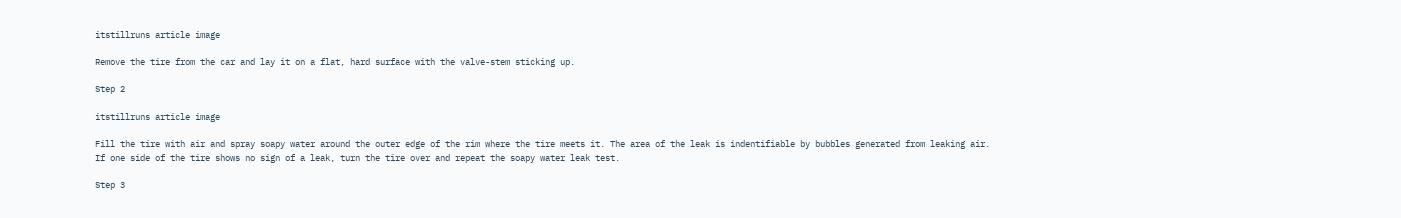itstillruns article image

Remove the tire from the car and lay it on a flat, hard surface with the valve-stem sticking up.

Step 2

itstillruns article image

Fill the tire with air and spray soapy water around the outer edge of the rim where the tire meets it. The area of the leak is indentifiable by bubbles generated from leaking air. If one side of the tire shows no sign of a leak, turn the tire over and repeat the soapy water leak test.

Step 3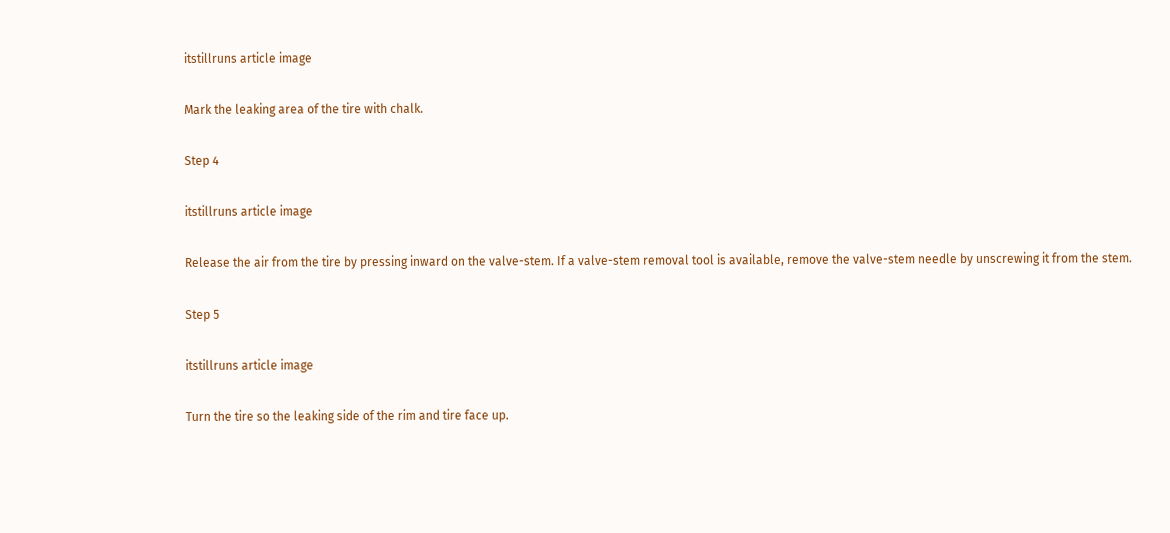itstillruns article image

Mark the leaking area of the tire with chalk.

Step 4

itstillruns article image

Release the air from the tire by pressing inward on the valve-stem. If a valve-stem removal tool is available, remove the valve-stem needle by unscrewing it from the stem.

Step 5

itstillruns article image

Turn the tire so the leaking side of the rim and tire face up.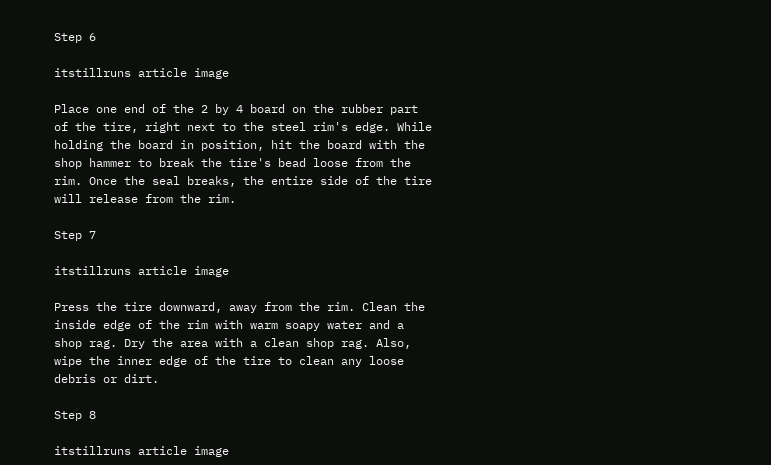Step 6

itstillruns article image

Place one end of the 2 by 4 board on the rubber part of the tire, right next to the steel rim's edge. While holding the board in position, hit the board with the shop hammer to break the tire's bead loose from the rim. Once the seal breaks, the entire side of the tire will release from the rim.

Step 7

itstillruns article image

Press the tire downward, away from the rim. Clean the inside edge of the rim with warm soapy water and a shop rag. Dry the area with a clean shop rag. Also, wipe the inner edge of the tire to clean any loose debris or dirt.

Step 8

itstillruns article image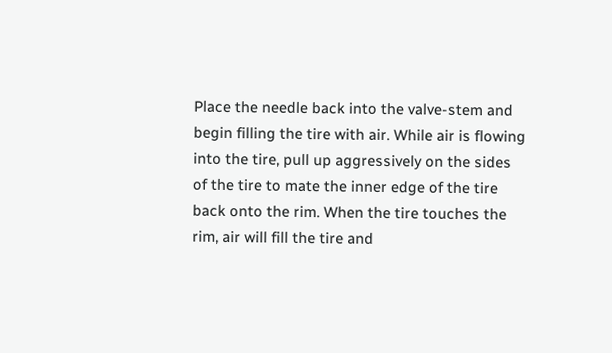Place the needle back into the valve-stem and begin filling the tire with air. While air is flowing into the tire, pull up aggressively on the sides of the tire to mate the inner edge of the tire back onto the rim. When the tire touches the rim, air will fill the tire and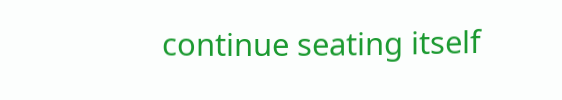continue seating itself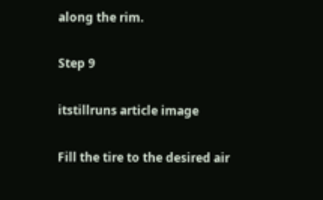along the rim.

Step 9

itstillruns article image

Fill the tire to the desired air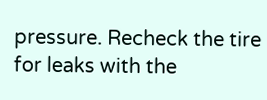pressure. Recheck the tire for leaks with the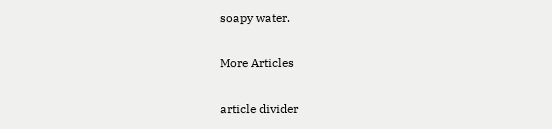soapy water.

More Articles

article divider